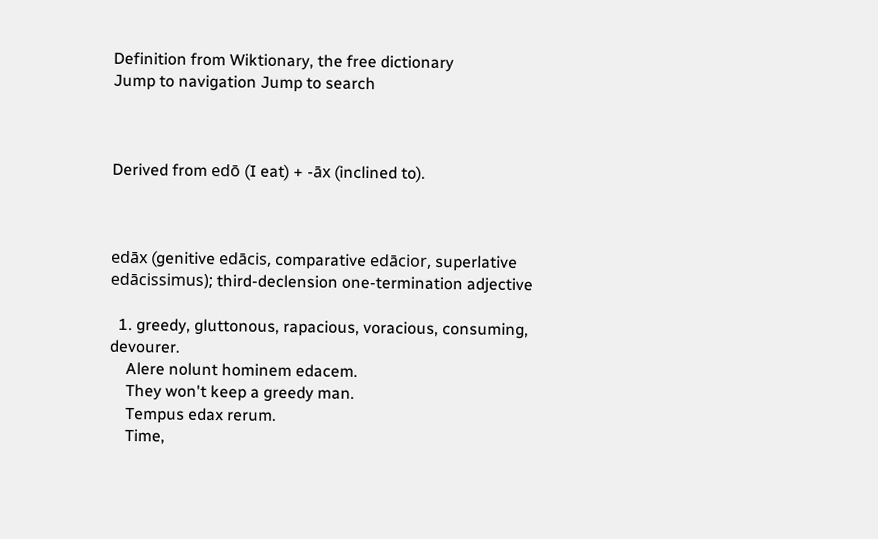Definition from Wiktionary, the free dictionary
Jump to navigation Jump to search



Derived from edō (I eat) + -āx (inclined to).



edāx (genitive edācis, comparative edācior, superlative edācissimus); third-declension one-termination adjective

  1. greedy, gluttonous, rapacious, voracious, consuming, devourer.
    Alere nolunt hominem edacem.
    They won't keep a greedy man.
    Tempus edax rerum.
    Time,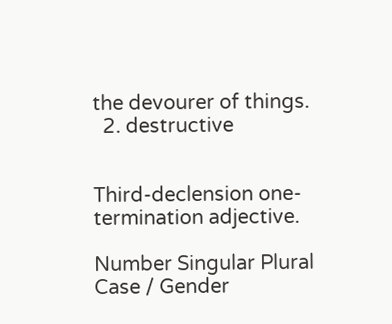the devourer of things.
  2. destructive


Third-declension one-termination adjective.

Number Singular Plural
Case / Gender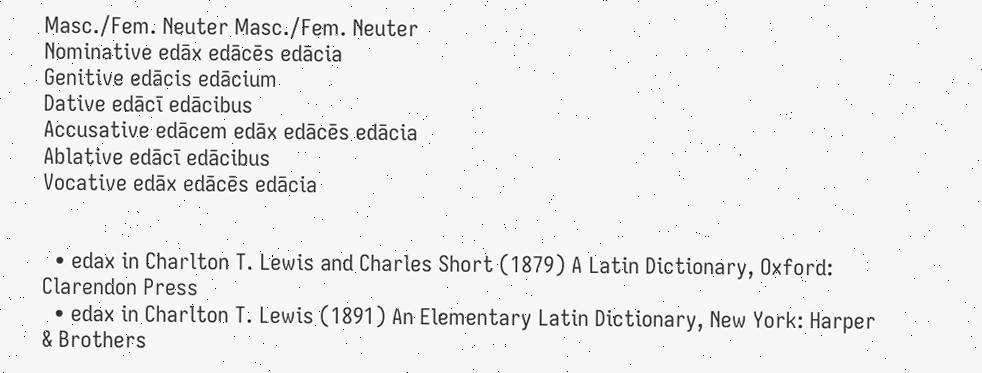Masc./Fem. Neuter Masc./Fem. Neuter
Nominative edāx edācēs edācia
Genitive edācis edācium
Dative edācī edācibus
Accusative edācem edāx edācēs edācia
Ablative edācī edācibus
Vocative edāx edācēs edācia


  • edax in Charlton T. Lewis and Charles Short (1879) A Latin Dictionary, Oxford: Clarendon Press
  • edax in Charlton T. Lewis (1891) An Elementary Latin Dictionary, New York: Harper & Brothers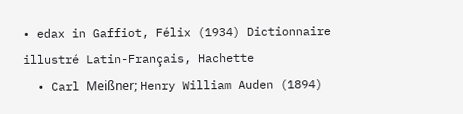• edax in Gaffiot, Félix (1934) Dictionnaire illustré Latin-Français, Hachette
  • Carl Meißner; Henry William Auden (1894)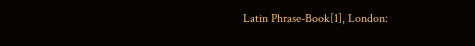Latin Phrase-Book[1], London: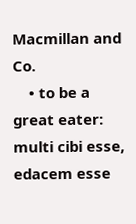Macmillan and Co.
    • to be a great eater: multi cibi esse, edacem esse